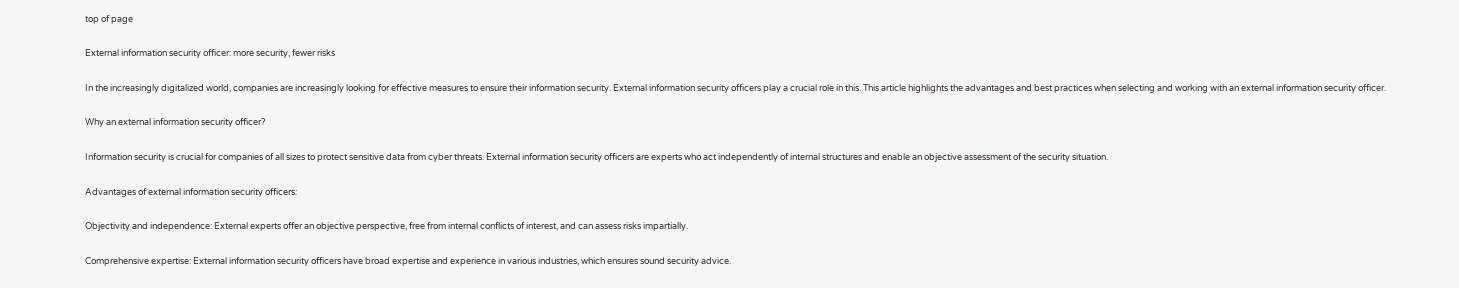top of page

External information security officer: more security, fewer risks

In the increasingly digitalized world, companies are increasingly looking for effective measures to ensure their information security. External information security officers play a crucial role in this. This article highlights the advantages and best practices when selecting and working with an external information security officer.

Why an external information security officer?

Information security is crucial for companies of all sizes to protect sensitive data from cyber threats. External information security officers are experts who act independently of internal structures and enable an objective assessment of the security situation.

Advantages of external information security officers:

Objectivity and independence: External experts offer an objective perspective, free from internal conflicts of interest, and can assess risks impartially.

Comprehensive expertise: External information security officers have broad expertise and experience in various industries, which ensures sound security advice.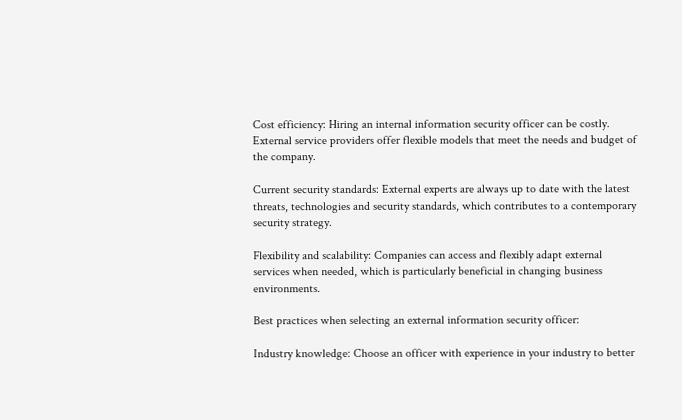Cost efficiency: Hiring an internal information security officer can be costly. External service providers offer flexible models that meet the needs and budget of the company.

Current security standards: External experts are always up to date with the latest threats, technologies and security standards, which contributes to a contemporary security strategy.

Flexibility and scalability: Companies can access and flexibly adapt external services when needed, which is particularly beneficial in changing business environments.

Best practices when selecting an external information security officer:

Industry knowledge: Choose an officer with experience in your industry to better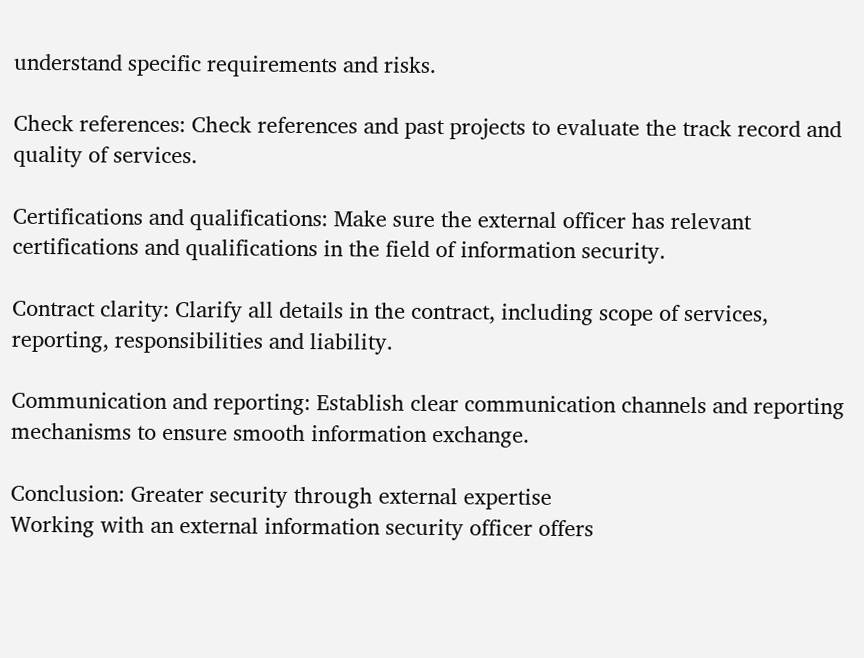understand specific requirements and risks.

Check references: Check references and past projects to evaluate the track record and quality of services.

Certifications and qualifications: Make sure the external officer has relevant certifications and qualifications in the field of information security.

Contract clarity: Clarify all details in the contract, including scope of services, reporting, responsibilities and liability.

Communication and reporting: Establish clear communication channels and reporting mechanisms to ensure smooth information exchange.

Conclusion: Greater security through external expertise
Working with an external information security officer offers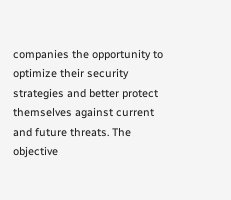companies the opportunity to optimize their security strategies and better protect themselves against current and future threats. The objective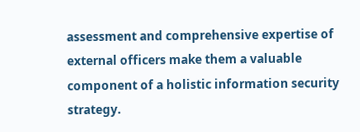assessment and comprehensive expertise of external officers make them a valuable component of a holistic information security strategy.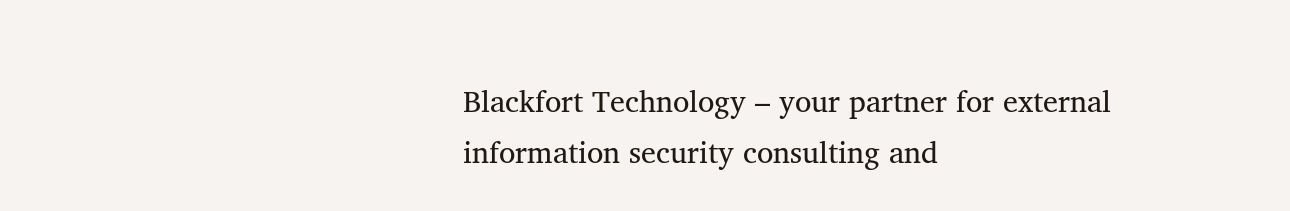Blackfort Technology – your partner for external information security consulting and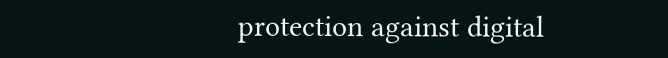protection against digital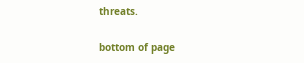threats.

bottom of page